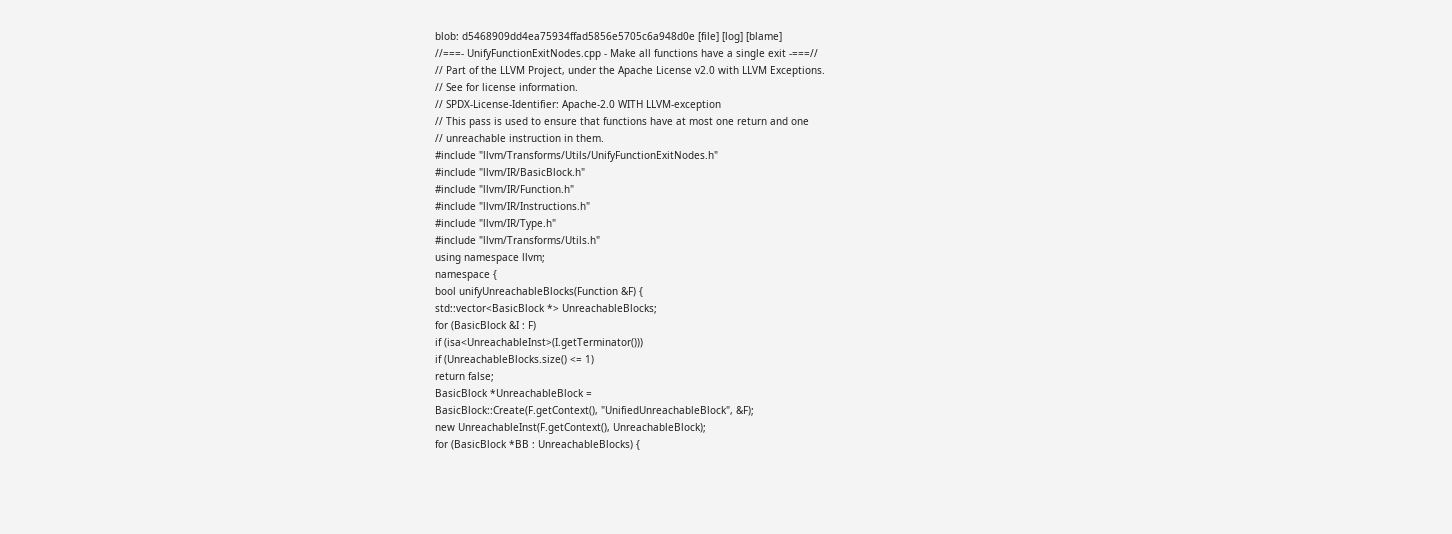blob: d5468909dd4ea75934ffad5856e5705c6a948d0e [file] [log] [blame]
//===- UnifyFunctionExitNodes.cpp - Make all functions have a single exit -===//
// Part of the LLVM Project, under the Apache License v2.0 with LLVM Exceptions.
// See for license information.
// SPDX-License-Identifier: Apache-2.0 WITH LLVM-exception
// This pass is used to ensure that functions have at most one return and one
// unreachable instruction in them.
#include "llvm/Transforms/Utils/UnifyFunctionExitNodes.h"
#include "llvm/IR/BasicBlock.h"
#include "llvm/IR/Function.h"
#include "llvm/IR/Instructions.h"
#include "llvm/IR/Type.h"
#include "llvm/Transforms/Utils.h"
using namespace llvm;
namespace {
bool unifyUnreachableBlocks(Function &F) {
std::vector<BasicBlock *> UnreachableBlocks;
for (BasicBlock &I : F)
if (isa<UnreachableInst>(I.getTerminator()))
if (UnreachableBlocks.size() <= 1)
return false;
BasicBlock *UnreachableBlock =
BasicBlock::Create(F.getContext(), "UnifiedUnreachableBlock", &F);
new UnreachableInst(F.getContext(), UnreachableBlock);
for (BasicBlock *BB : UnreachableBlocks) {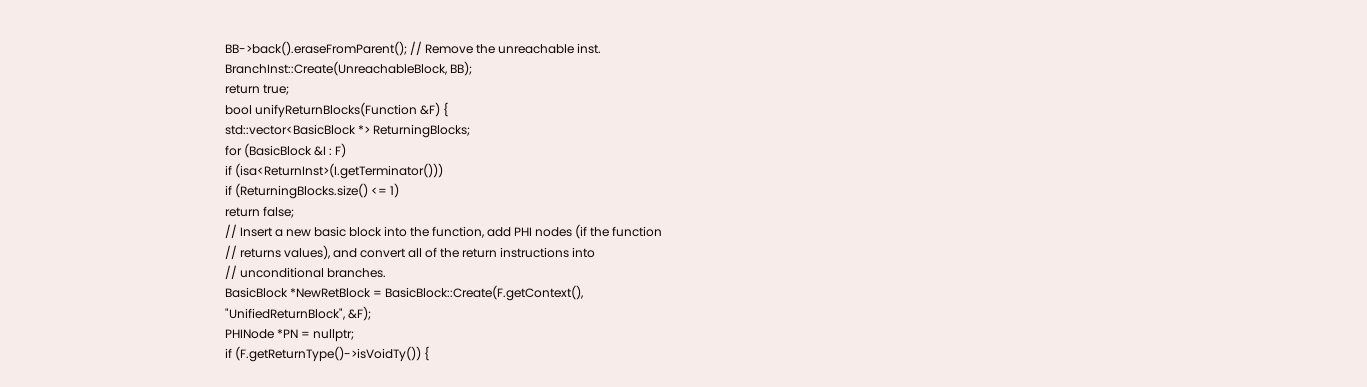BB->back().eraseFromParent(); // Remove the unreachable inst.
BranchInst::Create(UnreachableBlock, BB);
return true;
bool unifyReturnBlocks(Function &F) {
std::vector<BasicBlock *> ReturningBlocks;
for (BasicBlock &I : F)
if (isa<ReturnInst>(I.getTerminator()))
if (ReturningBlocks.size() <= 1)
return false;
// Insert a new basic block into the function, add PHI nodes (if the function
// returns values), and convert all of the return instructions into
// unconditional branches.
BasicBlock *NewRetBlock = BasicBlock::Create(F.getContext(),
"UnifiedReturnBlock", &F);
PHINode *PN = nullptr;
if (F.getReturnType()->isVoidTy()) {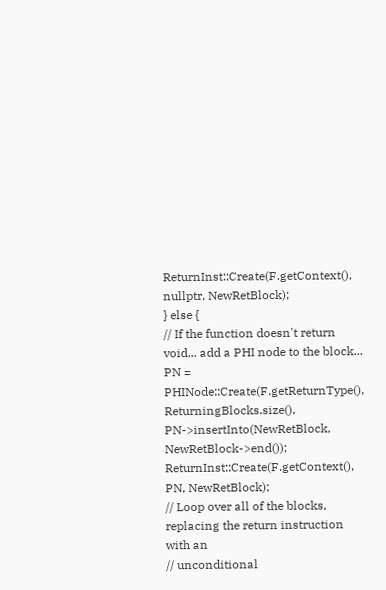ReturnInst::Create(F.getContext(), nullptr, NewRetBlock);
} else {
// If the function doesn't return void... add a PHI node to the block...
PN = PHINode::Create(F.getReturnType(), ReturningBlocks.size(),
PN->insertInto(NewRetBlock, NewRetBlock->end());
ReturnInst::Create(F.getContext(), PN, NewRetBlock);
// Loop over all of the blocks, replacing the return instruction with an
// unconditional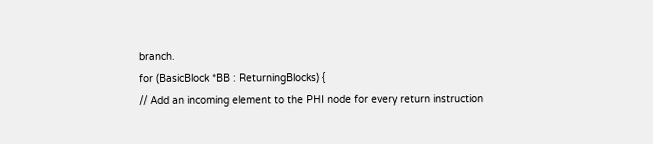branch.
for (BasicBlock *BB : ReturningBlocks) {
// Add an incoming element to the PHI node for every return instruction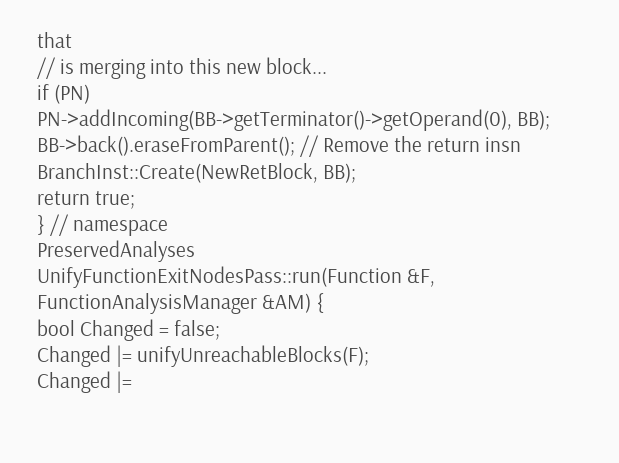that
// is merging into this new block...
if (PN)
PN->addIncoming(BB->getTerminator()->getOperand(0), BB);
BB->back().eraseFromParent(); // Remove the return insn
BranchInst::Create(NewRetBlock, BB);
return true;
} // namespace
PreservedAnalyses UnifyFunctionExitNodesPass::run(Function &F,
FunctionAnalysisManager &AM) {
bool Changed = false;
Changed |= unifyUnreachableBlocks(F);
Changed |=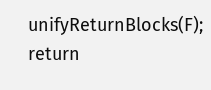unifyReturnBlocks(F);
return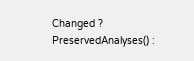Changed ? PreservedAnalyses() :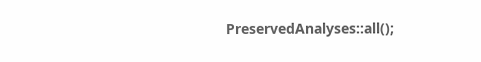PreservedAnalyses::all();